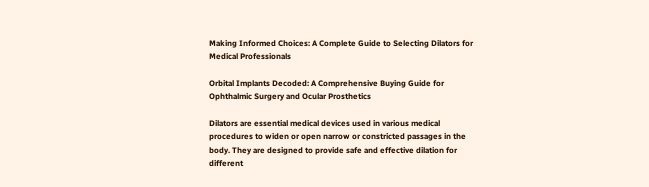Making Informed Choices: A Complete Guide to Selecting Dilators for Medical Professionals

Orbital Implants Decoded: A Comprehensive Buying Guide for Ophthalmic Surgery and Ocular Prosthetics

Dilators are essential medical devices used in various medical procedures to widen or open narrow or constricted passages in the body. They are designed to provide safe and effective dilation for different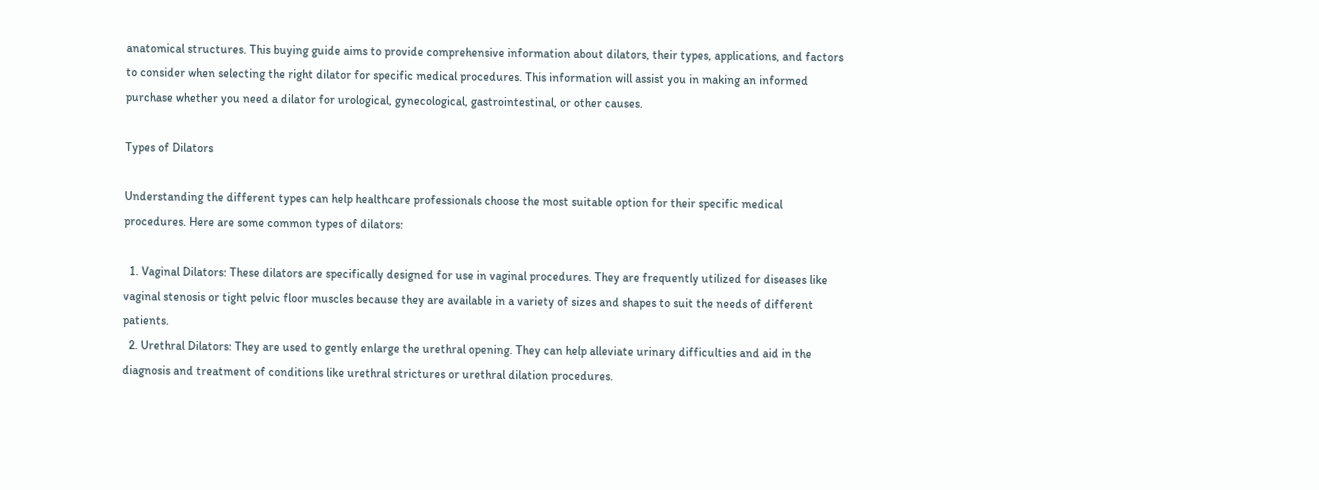anatomical structures. This buying guide aims to provide comprehensive information about dilators, their types, applications, and factors to consider when selecting the right dilator for specific medical procedures. This information will assist you in making an informed purchase whether you need a dilator for urological, gynecological, gastrointestinal, or other causes.

Types of Dilators

Understanding the different types can help healthcare professionals choose the most suitable option for their specific medical procedures. Here are some common types of dilators:

  1. Vaginal Dilators: These dilators are specifically designed for use in vaginal procedures. They are frequently utilized for diseases like vaginal stenosis or tight pelvic floor muscles because they are available in a variety of sizes and shapes to suit the needs of different patients.
  2. Urethral Dilators: They are used to gently enlarge the urethral opening. They can help alleviate urinary difficulties and aid in the diagnosis and treatment of conditions like urethral strictures or urethral dilation procedures.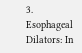3. Esophageal Dilators: In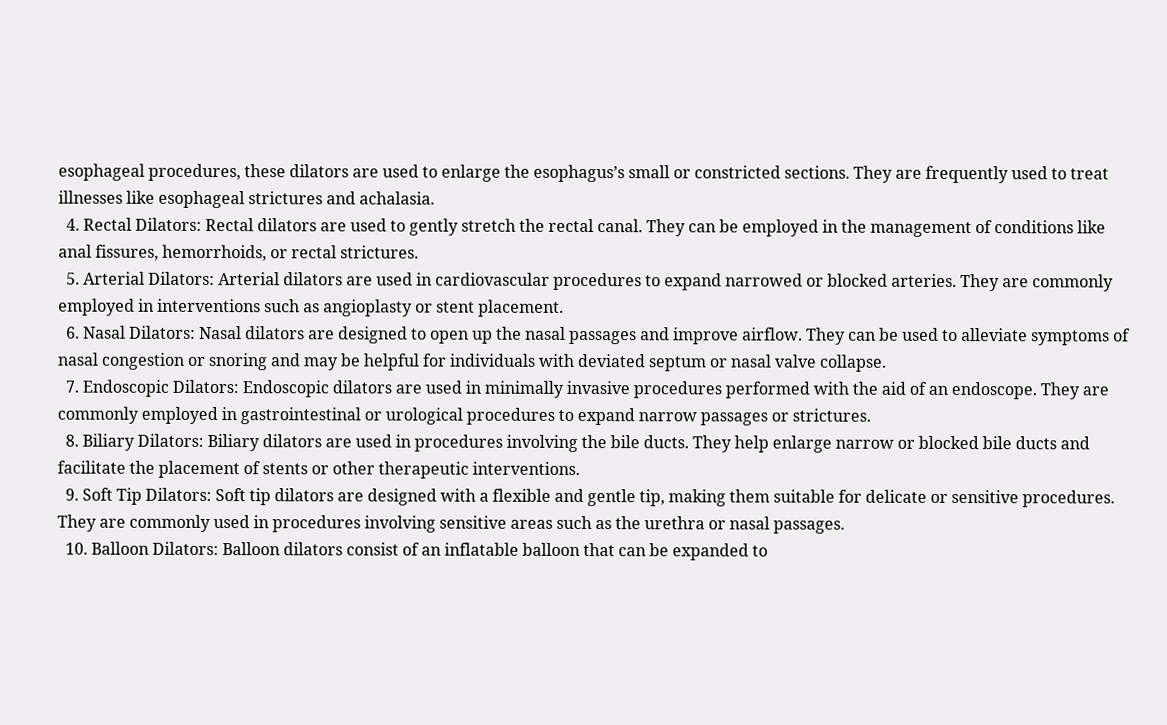esophageal procedures, these dilators are used to enlarge the esophagus’s small or constricted sections. They are frequently used to treat illnesses like esophageal strictures and achalasia.
  4. Rectal Dilators: Rectal dilators are used to gently stretch the rectal canal. They can be employed in the management of conditions like anal fissures, hemorrhoids, or rectal strictures.
  5. Arterial Dilators: Arterial dilators are used in cardiovascular procedures to expand narrowed or blocked arteries. They are commonly employed in interventions such as angioplasty or stent placement.
  6. Nasal Dilators: Nasal dilators are designed to open up the nasal passages and improve airflow. They can be used to alleviate symptoms of nasal congestion or snoring and may be helpful for individuals with deviated septum or nasal valve collapse.
  7. Endoscopic Dilators: Endoscopic dilators are used in minimally invasive procedures performed with the aid of an endoscope. They are commonly employed in gastrointestinal or urological procedures to expand narrow passages or strictures.
  8. Biliary Dilators: Biliary dilators are used in procedures involving the bile ducts. They help enlarge narrow or blocked bile ducts and facilitate the placement of stents or other therapeutic interventions.
  9. Soft Tip Dilators: Soft tip dilators are designed with a flexible and gentle tip, making them suitable for delicate or sensitive procedures. They are commonly used in procedures involving sensitive areas such as the urethra or nasal passages.
  10. Balloon Dilators: Balloon dilators consist of an inflatable balloon that can be expanded to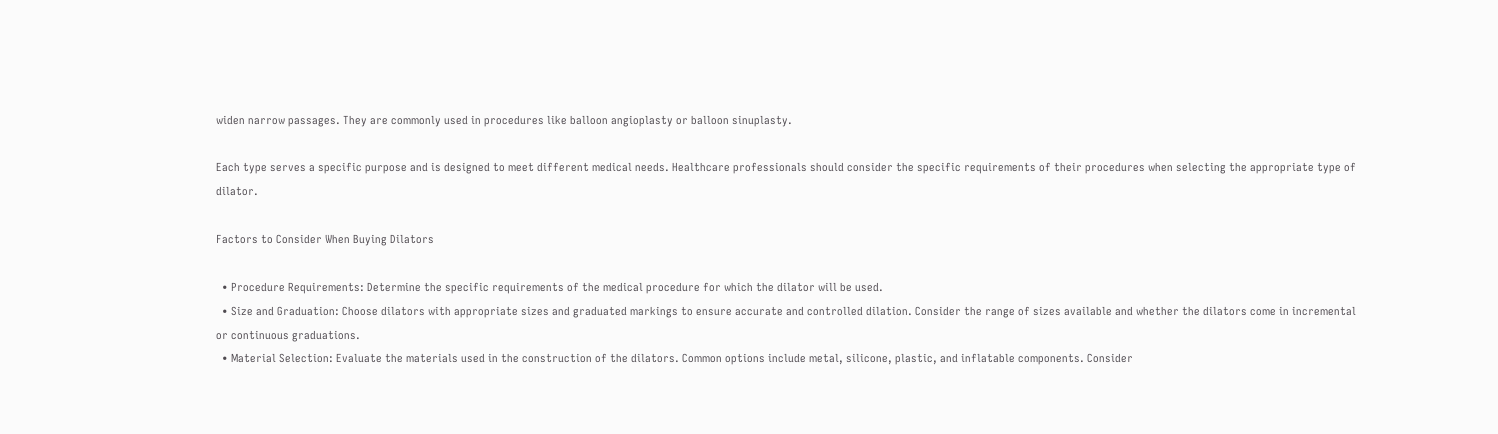widen narrow passages. They are commonly used in procedures like balloon angioplasty or balloon sinuplasty.

Each type serves a specific purpose and is designed to meet different medical needs. Healthcare professionals should consider the specific requirements of their procedures when selecting the appropriate type of dilator.

Factors to Consider When Buying Dilators

  • Procedure Requirements: Determine the specific requirements of the medical procedure for which the dilator will be used.
  • Size and Graduation: Choose dilators with appropriate sizes and graduated markings to ensure accurate and controlled dilation. Consider the range of sizes available and whether the dilators come in incremental or continuous graduations.
  • Material Selection: Evaluate the materials used in the construction of the dilators. Common options include metal, silicone, plastic, and inflatable components. Consider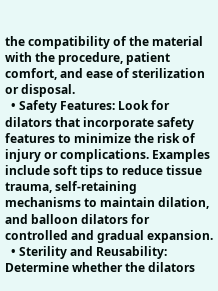the compatibility of the material with the procedure, patient comfort, and ease of sterilization or disposal.
  • Safety Features: Look for dilators that incorporate safety features to minimize the risk of injury or complications. Examples include soft tips to reduce tissue trauma, self-retaining mechanisms to maintain dilation, and balloon dilators for controlled and gradual expansion.
  • Sterility and Reusability: Determine whether the dilators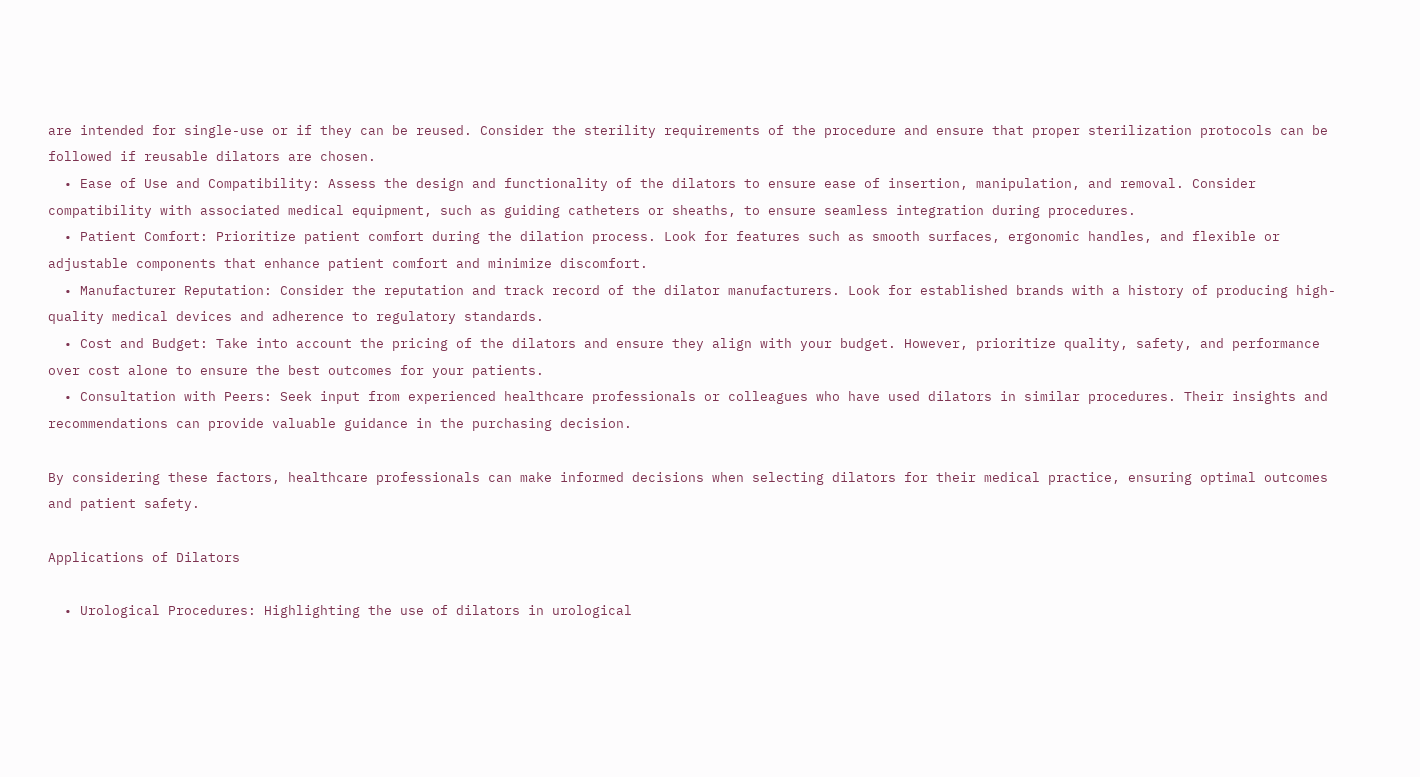are intended for single-use or if they can be reused. Consider the sterility requirements of the procedure and ensure that proper sterilization protocols can be followed if reusable dilators are chosen.
  • Ease of Use and Compatibility: Assess the design and functionality of the dilators to ensure ease of insertion, manipulation, and removal. Consider compatibility with associated medical equipment, such as guiding catheters or sheaths, to ensure seamless integration during procedures.
  • Patient Comfort: Prioritize patient comfort during the dilation process. Look for features such as smooth surfaces, ergonomic handles, and flexible or adjustable components that enhance patient comfort and minimize discomfort.
  • Manufacturer Reputation: Consider the reputation and track record of the dilator manufacturers. Look for established brands with a history of producing high-quality medical devices and adherence to regulatory standards.
  • Cost and Budget: Take into account the pricing of the dilators and ensure they align with your budget. However, prioritize quality, safety, and performance over cost alone to ensure the best outcomes for your patients.
  • Consultation with Peers: Seek input from experienced healthcare professionals or colleagues who have used dilators in similar procedures. Their insights and recommendations can provide valuable guidance in the purchasing decision.

By considering these factors, healthcare professionals can make informed decisions when selecting dilators for their medical practice, ensuring optimal outcomes and patient safety.

Applications of Dilators

  • Urological Procedures: Highlighting the use of dilators in urological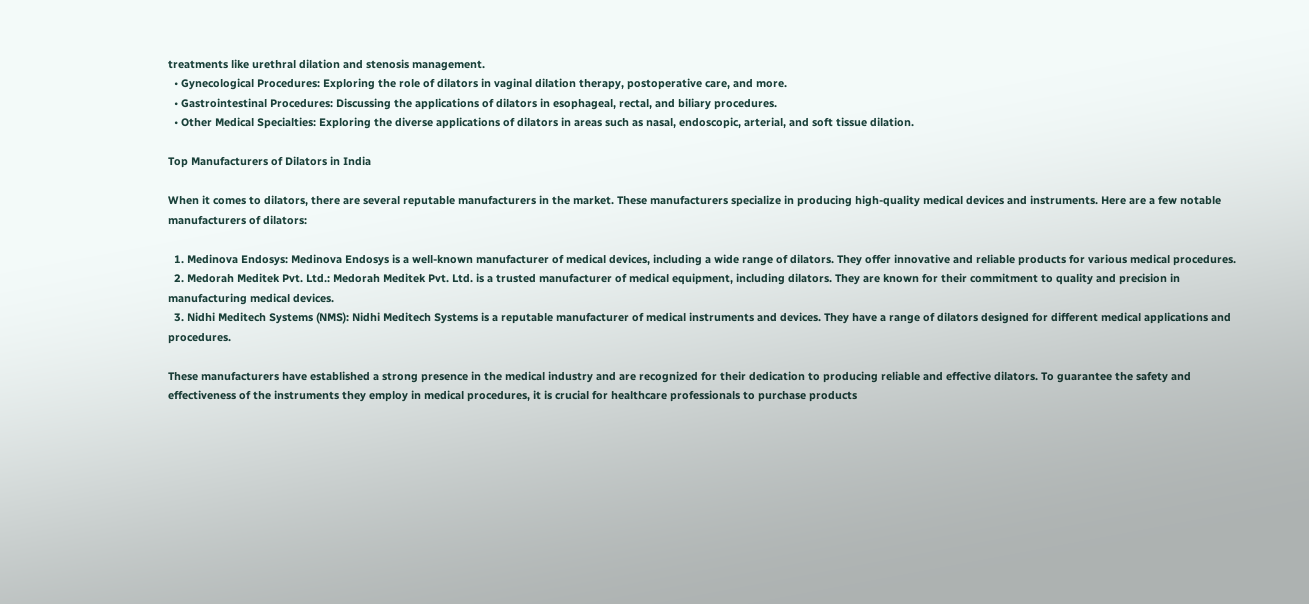treatments like urethral dilation and stenosis management.
  • Gynecological Procedures: Exploring the role of dilators in vaginal dilation therapy, postoperative care, and more.
  • Gastrointestinal Procedures: Discussing the applications of dilators in esophageal, rectal, and biliary procedures.
  • Other Medical Specialties: Exploring the diverse applications of dilators in areas such as nasal, endoscopic, arterial, and soft tissue dilation.

Top Manufacturers of Dilators in India

When it comes to dilators, there are several reputable manufacturers in the market. These manufacturers specialize in producing high-quality medical devices and instruments. Here are a few notable manufacturers of dilators:

  1. Medinova Endosys: Medinova Endosys is a well-known manufacturer of medical devices, including a wide range of dilators. They offer innovative and reliable products for various medical procedures.
  2. Medorah Meditek Pvt. Ltd.: Medorah Meditek Pvt. Ltd. is a trusted manufacturer of medical equipment, including dilators. They are known for their commitment to quality and precision in manufacturing medical devices.
  3. Nidhi Meditech Systems (NMS): Nidhi Meditech Systems is a reputable manufacturer of medical instruments and devices. They have a range of dilators designed for different medical applications and procedures.

These manufacturers have established a strong presence in the medical industry and are recognized for their dedication to producing reliable and effective dilators. To guarantee the safety and effectiveness of the instruments they employ in medical procedures, it is crucial for healthcare professionals to purchase products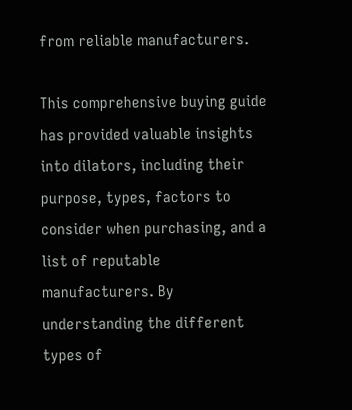from reliable manufacturers.

This comprehensive buying guide has provided valuable insights into dilators, including their purpose, types, factors to consider when purchasing, and a list of reputable manufacturers. By understanding the different types of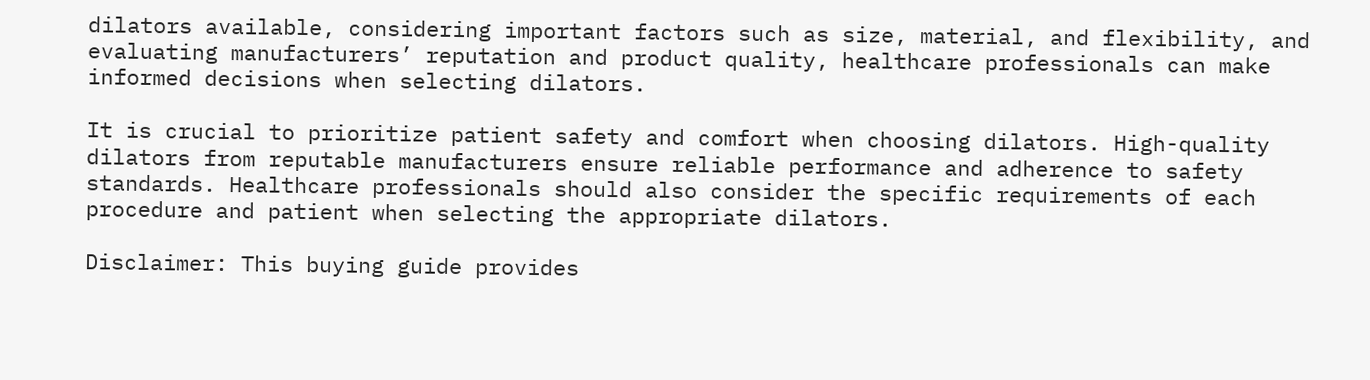dilators available, considering important factors such as size, material, and flexibility, and evaluating manufacturers’ reputation and product quality, healthcare professionals can make informed decisions when selecting dilators.

It is crucial to prioritize patient safety and comfort when choosing dilators. High-quality dilators from reputable manufacturers ensure reliable performance and adherence to safety standards. Healthcare professionals should also consider the specific requirements of each procedure and patient when selecting the appropriate dilators.

Disclaimer: This buying guide provides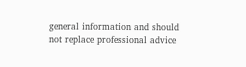general information and should not replace professional advice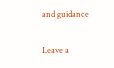and guidance

Leave a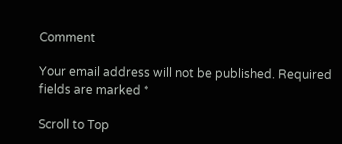Comment

Your email address will not be published. Required fields are marked *

Scroll to Top